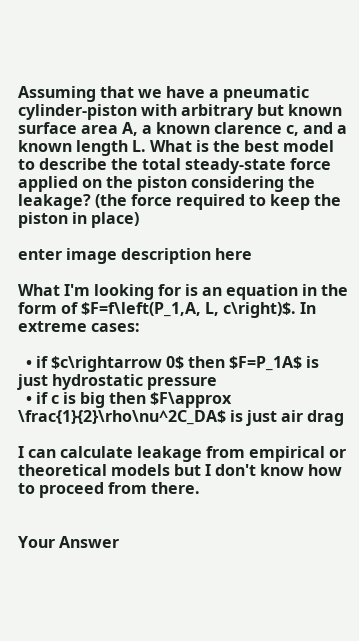Assuming that we have a pneumatic cylinder-piston with arbitrary but known surface area A, a known clarence c, and a known length L. What is the best model to describe the total steady-state force applied on the piston considering the leakage? (the force required to keep the piston in place)

enter image description here

What I'm looking for is an equation in the form of $F=f\left(P_1,A, L, c\right)$. In extreme cases:

  • if $c\rightarrow 0$ then $F=P_1A$ is just hydrostatic pressure
  • if c is big then $F\approx \frac{1}{2}\rho\nu^2C_DA$ is just air drag

I can calculate leakage from empirical or theoretical models but I don't know how to proceed from there.


Your Answer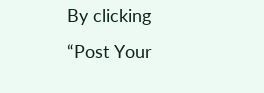By clicking “Post Your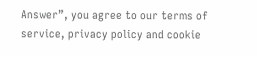Answer”, you agree to our terms of service, privacy policy and cookie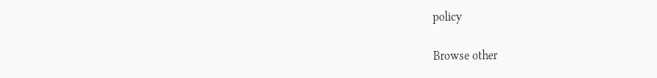policy

Browse other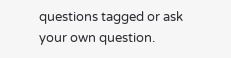questions tagged or ask your own question.